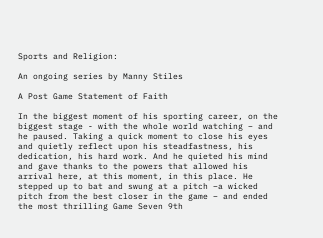Sports and Religion:

An ongoing series by Manny Stiles

A Post Game Statement of Faith

In the biggest moment of his sporting career, on the biggest stage - with the whole world watching – and he paused. Taking a quick moment to close his eyes and quietly reflect upon his steadfastness, his dedication, his hard work. And he quieted his mind and gave thanks to the powers that allowed his arrival here, at this moment, in this place. He stepped up to bat and swung at a pitch –a wicked pitch from the best closer in the game – and ended the most thrilling Game Seven 9th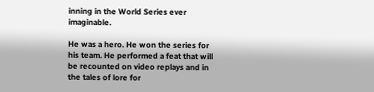inning in the World Series ever imaginable.

He was a hero. He won the series for his team. He performed a feat that will be recounted on video replays and in the tales of lore for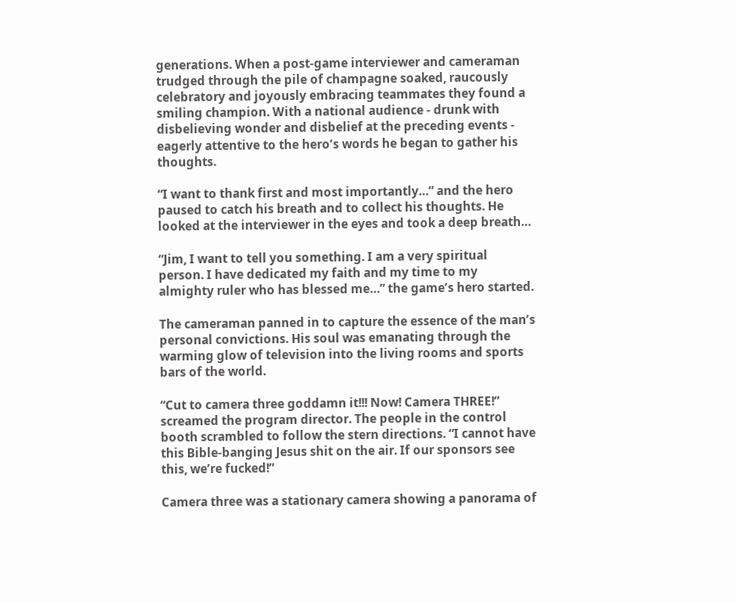generations. When a post-game interviewer and cameraman trudged through the pile of champagne soaked, raucously celebratory and joyously embracing teammates they found a smiling champion. With a national audience - drunk with disbelieving wonder and disbelief at the preceding events - eagerly attentive to the hero’s words he began to gather his thoughts.

“I want to thank first and most importantly…” and the hero paused to catch his breath and to collect his thoughts. He looked at the interviewer in the eyes and took a deep breath…

“Jim, I want to tell you something. I am a very spiritual person. I have dedicated my faith and my time to my almighty ruler who has blessed me…” the game’s hero started.

The cameraman panned in to capture the essence of the man’s personal convictions. His soul was emanating through the warming glow of television into the living rooms and sports bars of the world.

“Cut to camera three goddamn it!!! Now! Camera THREE!” screamed the program director. The people in the control booth scrambled to follow the stern directions. “I cannot have this Bible-banging Jesus shit on the air. If our sponsors see this, we’re fucked!”

Camera three was a stationary camera showing a panorama of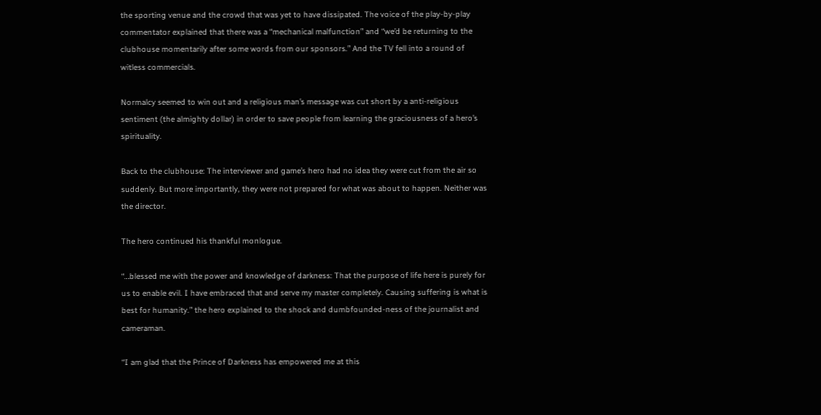the sporting venue and the crowd that was yet to have dissipated. The voice of the play-by-play commentator explained that there was a “mechanical malfunction” and “we’d be returning to the clubhouse momentarily after some words from our sponsors.” And the TV fell into a round of witless commercials.

Normalcy seemed to win out and a religious man’s message was cut short by a anti-religious sentiment (the almighty dollar) in order to save people from learning the graciousness of a hero’s spirituality.

Back to the clubhouse: The interviewer and game’s hero had no idea they were cut from the air so suddenly. But more importantly, they were not prepared for what was about to happen. Neither was the director.

The hero continued his thankful monlogue.

“…blessed me with the power and knowledge of darkness: That the purpose of life here is purely for us to enable evil. I have embraced that and serve my master completely. Causing suffering is what is best for humanity.” the hero explained to the shock and dumbfounded-ness of the journalist and cameraman.

“I am glad that the Prince of Darkness has empowered me at this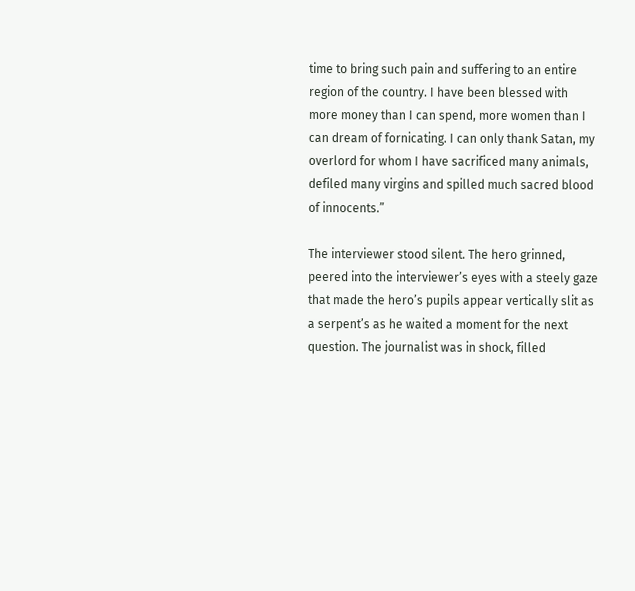time to bring such pain and suffering to an entire region of the country. I have been blessed with more money than I can spend, more women than I can dream of fornicating. I can only thank Satan, my overlord for whom I have sacrificed many animals, defiled many virgins and spilled much sacred blood of innocents.”

The interviewer stood silent. The hero grinned, peered into the interviewer’s eyes with a steely gaze that made the hero’s pupils appear vertically slit as a serpent’s as he waited a moment for the next question. The journalist was in shock, filled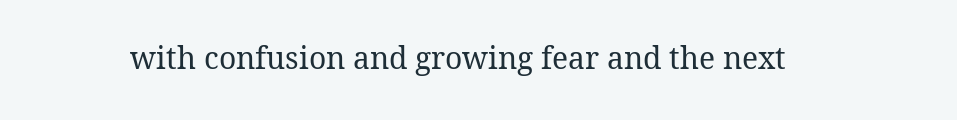with confusion and growing fear and the next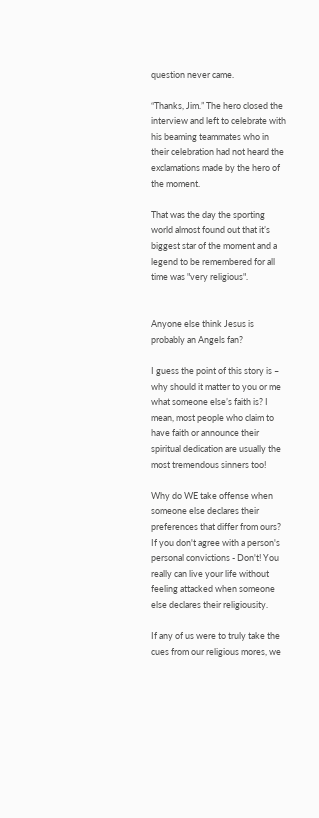question never came.

“Thanks, Jim.” The hero closed the interview and left to celebrate with his beaming teammates who in their celebration had not heard the exclamations made by the hero of the moment.

That was the day the sporting world almost found out that it’s biggest star of the moment and a legend to be remembered for all time was "very religious".


Anyone else think Jesus is probably an Angels fan?

I guess the point of this story is – why should it matter to you or me what someone else’s faith is? I mean, most people who claim to have faith or announce their spiritual dedication are usually the most tremendous sinners too!

Why do WE take offense when someone else declares their preferences that differ from ours? If you don't agree with a person's personal convictions - Don't! You really can live your life without feeling attacked when someone else declares their religiousity.

If any of us were to truly take the cues from our religious mores, we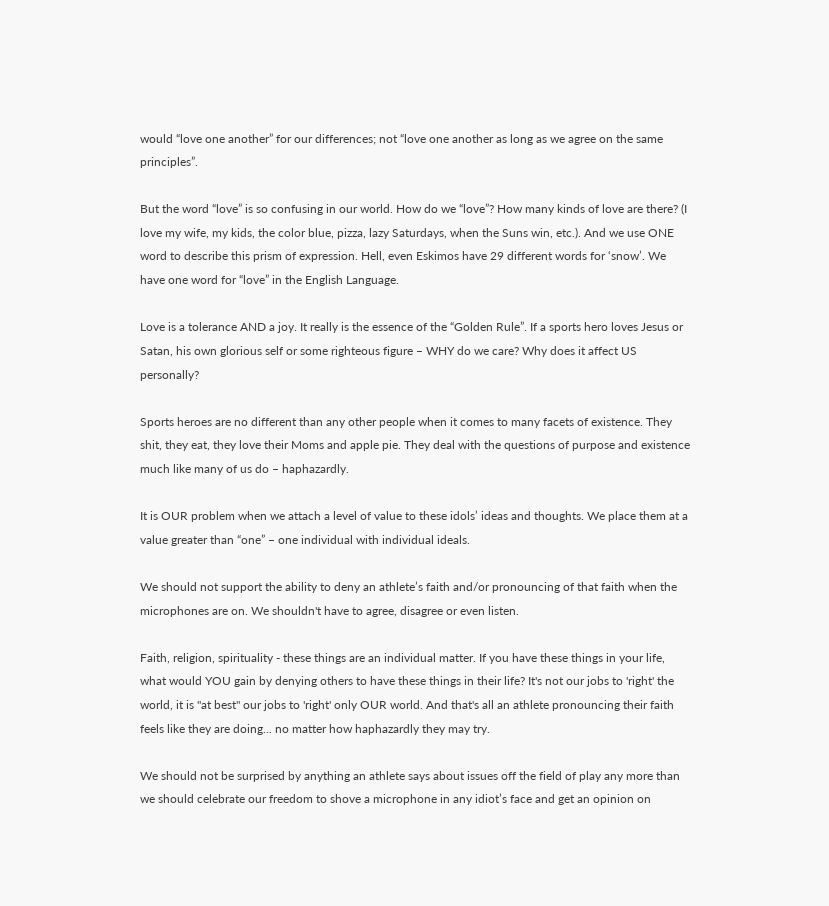would “love one another” for our differences; not “love one another as long as we agree on the same principles”.

But the word “love” is so confusing in our world. How do we “love”? How many kinds of love are there? (I love my wife, my kids, the color blue, pizza, lazy Saturdays, when the Suns win, etc.). And we use ONE word to describe this prism of expression. Hell, even Eskimos have 29 different words for ‘snow’. We have one word for “love” in the English Language.

Love is a tolerance AND a joy. It really is the essence of the “Golden Rule”. If a sports hero loves Jesus or Satan, his own glorious self or some righteous figure – WHY do we care? Why does it affect US personally?

Sports heroes are no different than any other people when it comes to many facets of existence. They shit, they eat, they love their Moms and apple pie. They deal with the questions of purpose and existence much like many of us do – haphazardly.

It is OUR problem when we attach a level of value to these idols’ ideas and thoughts. We place them at a value greater than “one” – one individual with individual ideals.

We should not support the ability to deny an athlete’s faith and/or pronouncing of that faith when the microphones are on. We shouldn't have to agree, disagree or even listen.

Faith, religion, spirituality - these things are an individual matter. If you have these things in your life, what would YOU gain by denying others to have these things in their life? It's not our jobs to 'right' the world, it is "at best" our jobs to 'right' only OUR world. And that's all an athlete pronouncing their faith feels like they are doing... no matter how haphazardly they may try.

We should not be surprised by anything an athlete says about issues off the field of play any more than we should celebrate our freedom to shove a microphone in any idiot’s face and get an opinion on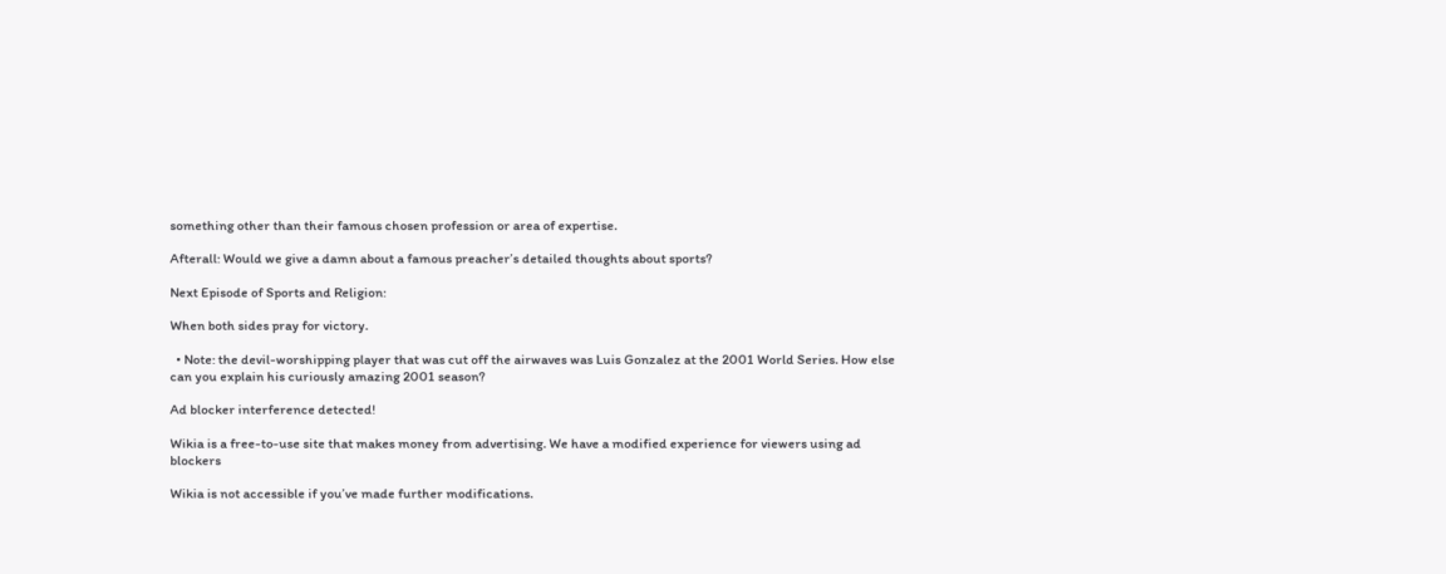something other than their famous chosen profession or area of expertise.

Afterall: Would we give a damn about a famous preacher’s detailed thoughts about sports?

Next Episode of Sports and Religion:

When both sides pray for victory.

  • Note: the devil-worshipping player that was cut off the airwaves was Luis Gonzalez at the 2001 World Series. How else can you explain his curiously amazing 2001 season?

Ad blocker interference detected!

Wikia is a free-to-use site that makes money from advertising. We have a modified experience for viewers using ad blockers

Wikia is not accessible if you’ve made further modifications.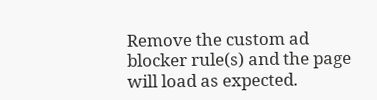Remove the custom ad blocker rule(s) and the page will load as expected.